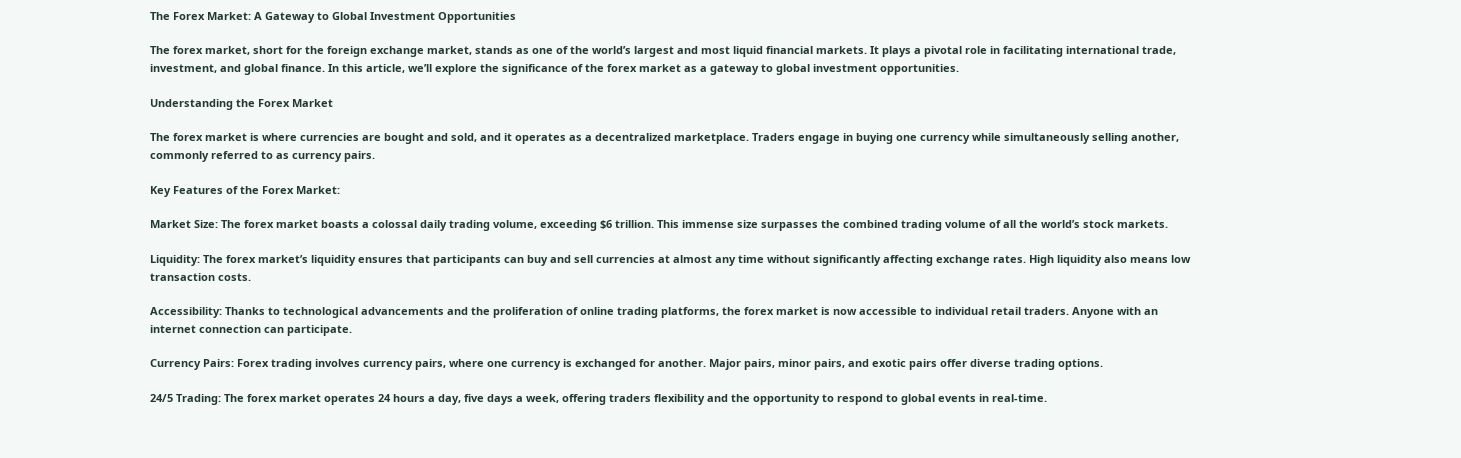The Forex Market: A Gateway to Global Investment Opportunities

The forex market, short for the foreign exchange market, stands as one of the world’s largest and most liquid financial markets. It plays a pivotal role in facilitating international trade, investment, and global finance. In this article, we’ll explore the significance of the forex market as a gateway to global investment opportunities.

Understanding the Forex Market

The forex market is where currencies are bought and sold, and it operates as a decentralized marketplace. Traders engage in buying one currency while simultaneously selling another, commonly referred to as currency pairs.

Key Features of the Forex Market:

Market Size: The forex market boasts a colossal daily trading volume, exceeding $6 trillion. This immense size surpasses the combined trading volume of all the world’s stock markets.

Liquidity: The forex market’s liquidity ensures that participants can buy and sell currencies at almost any time without significantly affecting exchange rates. High liquidity also means low transaction costs.

Accessibility: Thanks to technological advancements and the proliferation of online trading platforms, the forex market is now accessible to individual retail traders. Anyone with an internet connection can participate.

Currency Pairs: Forex trading involves currency pairs, where one currency is exchanged for another. Major pairs, minor pairs, and exotic pairs offer diverse trading options.

24/5 Trading: The forex market operates 24 hours a day, five days a week, offering traders flexibility and the opportunity to respond to global events in real-time.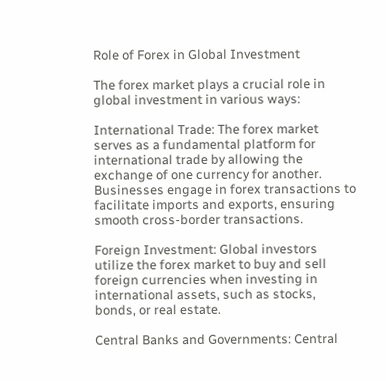Role of Forex in Global Investment

The forex market plays a crucial role in global investment in various ways:

International Trade: The forex market serves as a fundamental platform for international trade by allowing the exchange of one currency for another. Businesses engage in forex transactions to facilitate imports and exports, ensuring smooth cross-border transactions.

Foreign Investment: Global investors utilize the forex market to buy and sell foreign currencies when investing in international assets, such as stocks, bonds, or real estate.

Central Banks and Governments: Central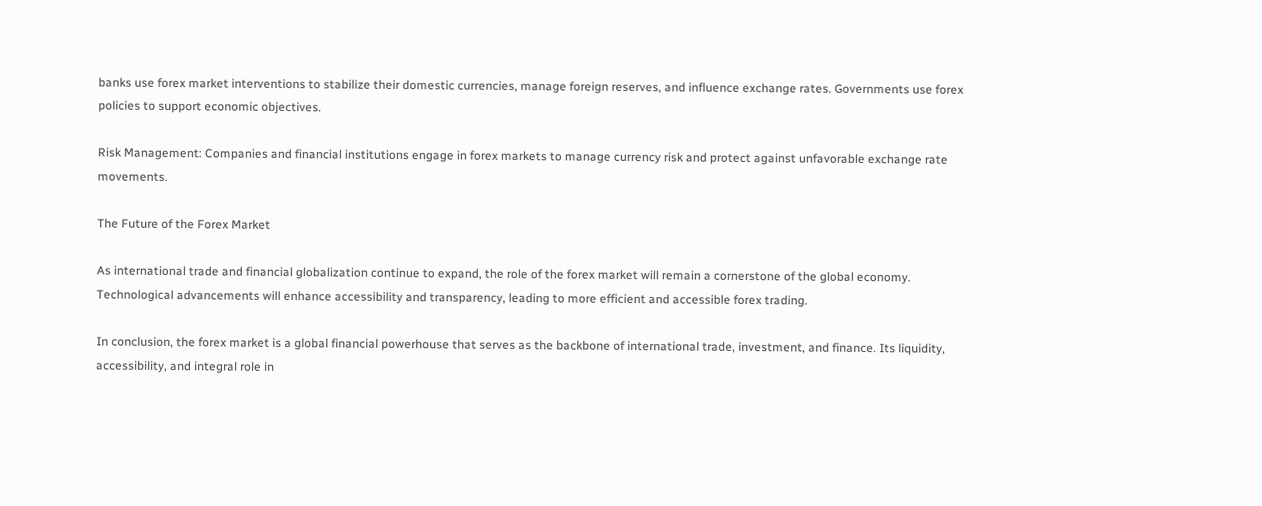banks use forex market interventions to stabilize their domestic currencies, manage foreign reserves, and influence exchange rates. Governments use forex policies to support economic objectives.

Risk Management: Companies and financial institutions engage in forex markets to manage currency risk and protect against unfavorable exchange rate movements.

The Future of the Forex Market

As international trade and financial globalization continue to expand, the role of the forex market will remain a cornerstone of the global economy. Technological advancements will enhance accessibility and transparency, leading to more efficient and accessible forex trading.

In conclusion, the forex market is a global financial powerhouse that serves as the backbone of international trade, investment, and finance. Its liquidity, accessibility, and integral role in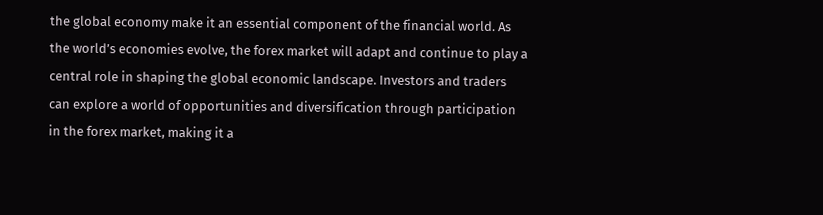the global economy make it an essential component of the financial world. As the world’s economies evolve, the forex market will adapt and continue to play a central role in shaping the global economic landscape. Investors and traders can explore a world of opportunities and diversification through participation in the forex market, making it a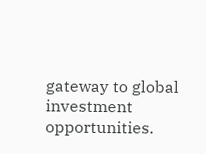gateway to global investment opportunities.